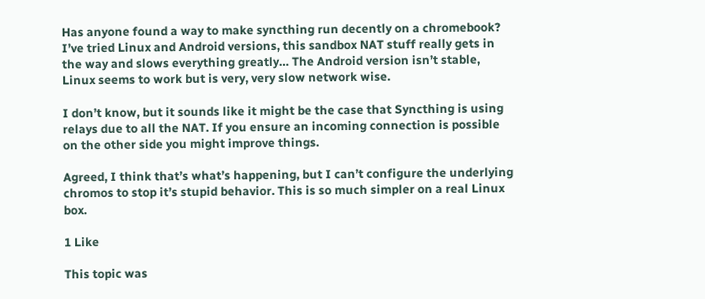Has anyone found a way to make syncthing run decently on a chromebook? I’ve tried Linux and Android versions, this sandbox NAT stuff really gets in the way and slows everything greatly… The Android version isn’t stable, Linux seems to work but is very, very slow network wise.

I don’t know, but it sounds like it might be the case that Syncthing is using relays due to all the NAT. If you ensure an incoming connection is possible on the other side you might improve things.

Agreed, I think that’s what’s happening, but I can’t configure the underlying chromos to stop it’s stupid behavior. This is so much simpler on a real Linux box.

1 Like

This topic was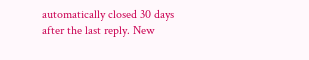automatically closed 30 days after the last reply. New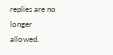replies are no longer allowed.